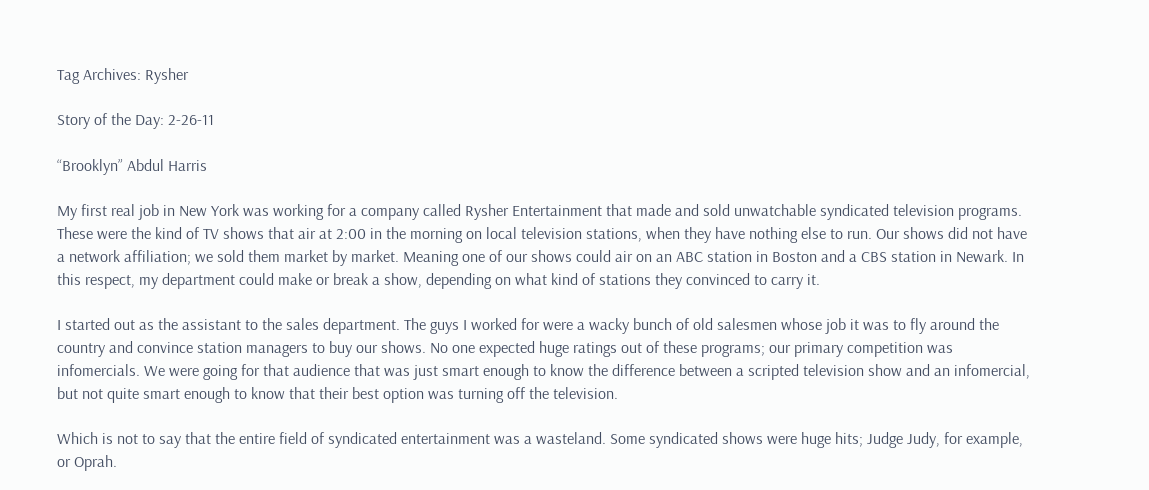Tag Archives: Rysher

Story of the Day: 2-26-11

“Brooklyn” Abdul Harris

My first real job in New York was working for a company called Rysher Entertainment that made and sold unwatchable syndicated television programs. These were the kind of TV shows that air at 2:00 in the morning on local television stations, when they have nothing else to run. Our shows did not have a network affiliation; we sold them market by market. Meaning one of our shows could air on an ABC station in Boston and a CBS station in Newark. In this respect, my department could make or break a show, depending on what kind of stations they convinced to carry it.

I started out as the assistant to the sales department. The guys I worked for were a wacky bunch of old salesmen whose job it was to fly around the country and convince station managers to buy our shows. No one expected huge ratings out of these programs; our primary competition was infomercials. We were going for that audience that was just smart enough to know the difference between a scripted television show and an infomercial, but not quite smart enough to know that their best option was turning off the television.

Which is not to say that the entire field of syndicated entertainment was a wasteland. Some syndicated shows were huge hits; Judge Judy, for example, or Oprah.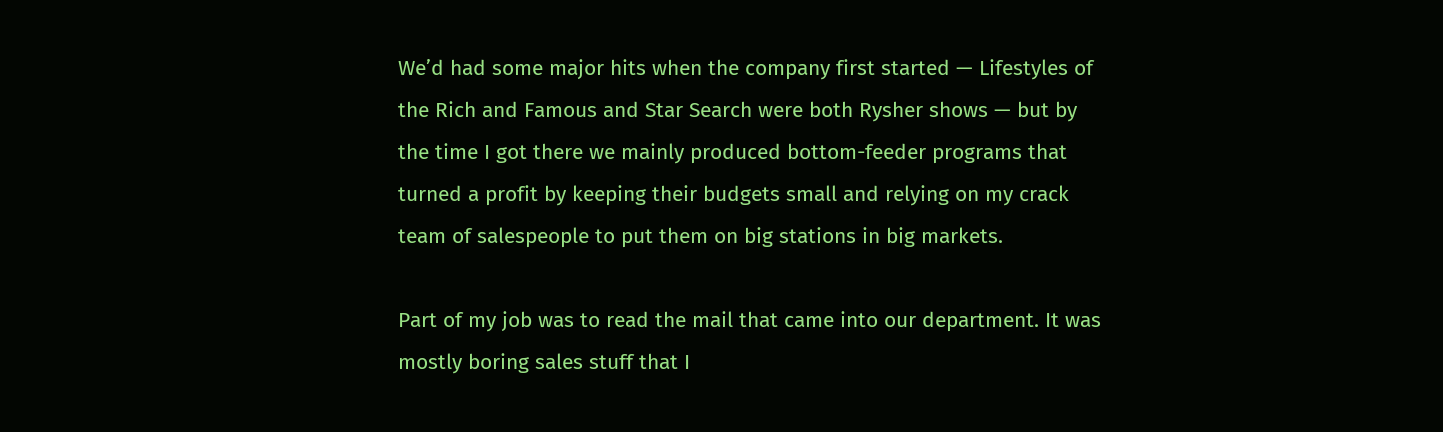We’d had some major hits when the company first started — Lifestyles of the Rich and Famous and Star Search were both Rysher shows — but by the time I got there we mainly produced bottom-feeder programs that turned a profit by keeping their budgets small and relying on my crack team of salespeople to put them on big stations in big markets.

Part of my job was to read the mail that came into our department. It was mostly boring sales stuff that I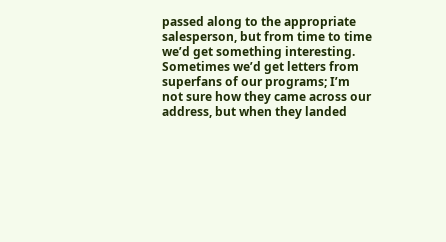passed along to the appropriate salesperson, but from time to time we’d get something interesting. Sometimes we’d get letters from superfans of our programs; I’m not sure how they came across our address, but when they landed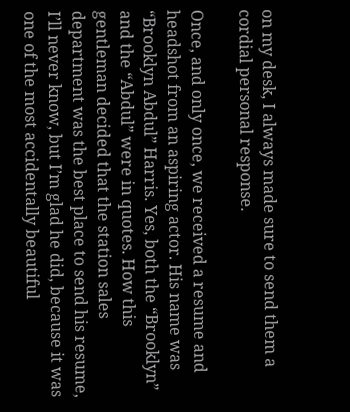on my desk, I always made sure to send them a cordial personal response.

Once, and only once, we received a resume and headshot from an aspiring actor. His name was “Brooklyn Abdul” Harris. Yes, both the “Brooklyn” and the “Abdul” were in quotes. How this gentleman decided that the station sales department was the best place to send his resume, I’ll never know, but I’m glad he did, because it was one of the most accidentally beautiful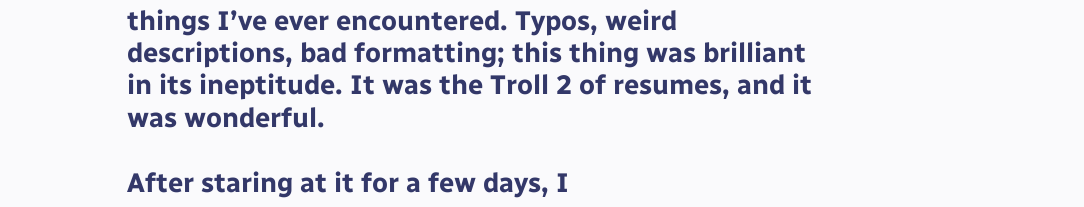things I’ve ever encountered. Typos, weird descriptions, bad formatting; this thing was brilliant in its ineptitude. It was the Troll 2 of resumes, and it was wonderful.

After staring at it for a few days, I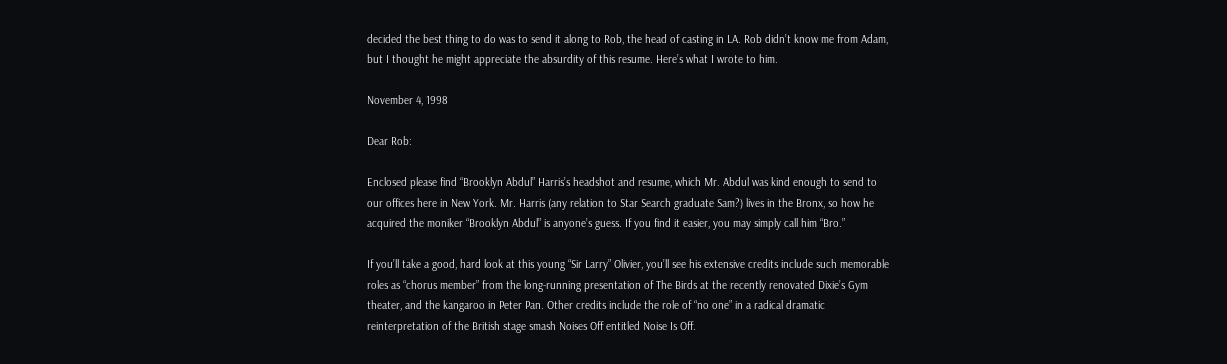decided the best thing to do was to send it along to Rob, the head of casting in LA. Rob didn’t know me from Adam, but I thought he might appreciate the absurdity of this resume. Here’s what I wrote to him.

November 4, 1998

Dear Rob:

Enclosed please find “Brooklyn Abdul” Harris’s headshot and resume, which Mr. Abdul was kind enough to send to our offices here in New York. Mr. Harris (any relation to Star Search graduate Sam?) lives in the Bronx, so how he acquired the moniker “Brooklyn Abdul” is anyone’s guess. If you find it easier, you may simply call him “Bro.”

If you’ll take a good, hard look at this young “Sir Larry” Olivier, you’ll see his extensive credits include such memorable roles as “chorus member” from the long-running presentation of The Birds at the recently renovated Dixie’s Gym theater, and the kangaroo in Peter Pan. Other credits include the role of “no one” in a radical dramatic reinterpretation of the British stage smash Noises Off entitled Noise Is Off.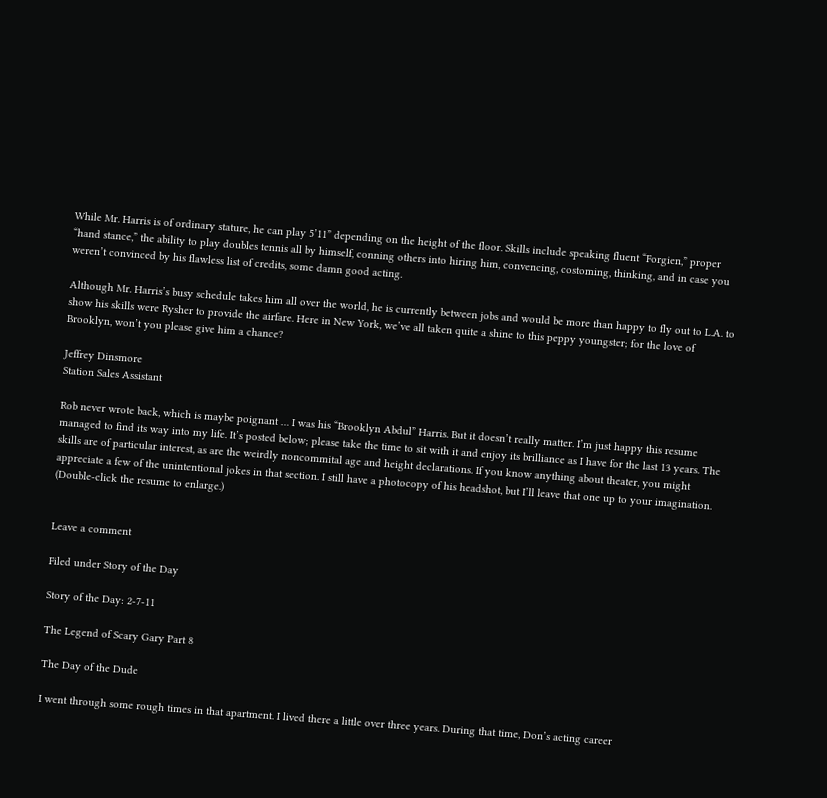While Mr. Harris is of ordinary stature, he can play 5’11” depending on the height of the floor. Skills include speaking fluent “Forgien,” proper “hand stance,” the ability to play doubles tennis all by himself, conning others into hiring him, convencing, costoming, thinking, and in case you weren’t convinced by his flawless list of credits, some damn good acting.

Although Mr. Harris’s busy schedule takes him all over the world, he is currently between jobs and would be more than happy to fly out to L.A. to show his skills were Rysher to provide the airfare. Here in New York, we’ve all taken quite a shine to this peppy youngster; for the love of Brooklyn, won’t you please give him a chance?

Jeffrey Dinsmore
Station Sales Assistant

Rob never wrote back, which is maybe poignant … I was his “Brooklyn Abdul” Harris. But it doesn’t really matter. I’m just happy this resume managed to find its way into my life. It’s posted below; please take the time to sit with it and enjoy its brilliance as I have for the last 13 years. The skills are of particular interest, as are the weirdly noncommital age and height declarations. If you know anything about theater, you might appreciate a few of the unintentional jokes in that section. I still have a photocopy of his headshot, but I’ll leave that one up to your imagination. (Double-click the resume to enlarge.)


Leave a comment

Filed under Story of the Day

Story of the Day: 2-7-11

The Legend of Scary Gary Part 8

The Day of the Dude

I went through some rough times in that apartment. I lived there a little over three years. During that time, Don’s acting career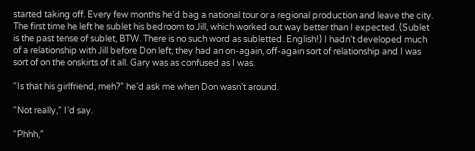started taking off. Every few months he’d bag a national tour or a regional production and leave the city. The first time he left he sublet his bedroom to Jill, which worked out way better than I expected. (Sublet is the past tense of sublet, BTW. There is no such word as subletted. English!) I hadn’t developed much of a relationship with Jill before Don left; they had an on-again, off-again sort of relationship and I was sort of on the onskirts of it all. Gary was as confused as I was.

“Is that his girlfriend, meh?” he’d ask me when Don wasn’t around.

“Not really,” I’d say.

“Phhh,”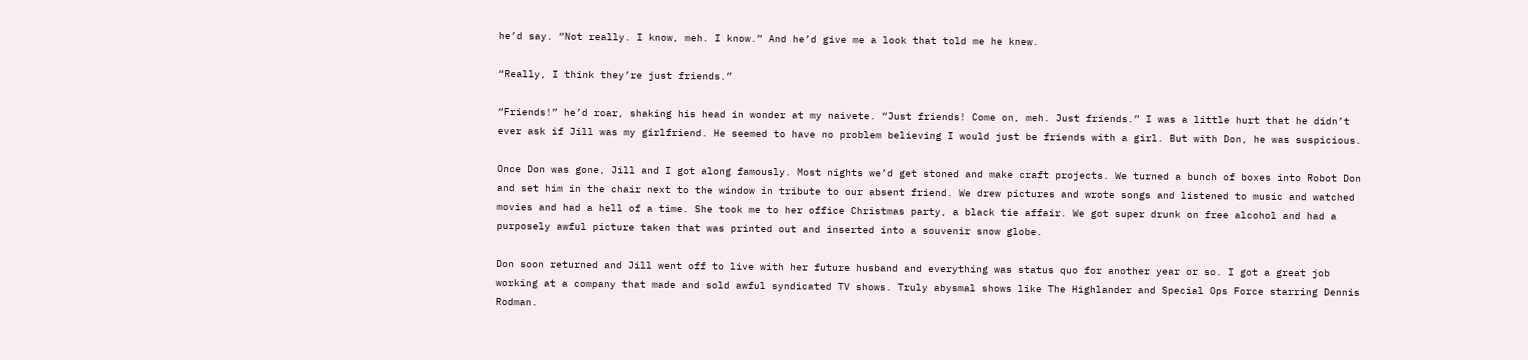he’d say. “Not really. I know, meh. I know.” And he’d give me a look that told me he knew.

“Really, I think they’re just friends.”

“Friends!” he’d roar, shaking his head in wonder at my naivete. “Just friends! Come on, meh. Just friends.” I was a little hurt that he didn’t ever ask if Jill was my girlfriend. He seemed to have no problem believing I would just be friends with a girl. But with Don, he was suspicious.

Once Don was gone, Jill and I got along famously. Most nights we’d get stoned and make craft projects. We turned a bunch of boxes into Robot Don and set him in the chair next to the window in tribute to our absent friend. We drew pictures and wrote songs and listened to music and watched movies and had a hell of a time. She took me to her office Christmas party, a black tie affair. We got super drunk on free alcohol and had a purposely awful picture taken that was printed out and inserted into a souvenir snow globe.

Don soon returned and Jill went off to live with her future husband and everything was status quo for another year or so. I got a great job working at a company that made and sold awful syndicated TV shows. Truly abysmal shows like The Highlander and Special Ops Force starring Dennis Rodman.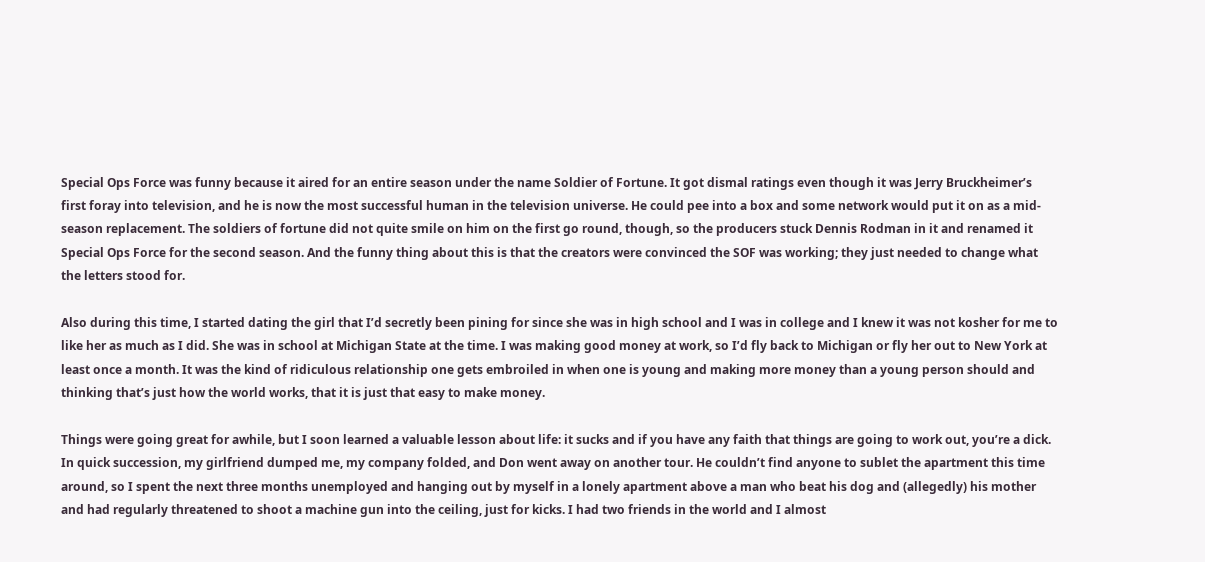Special Ops Force was funny because it aired for an entire season under the name Soldier of Fortune. It got dismal ratings even though it was Jerry Bruckheimer’s first foray into television, and he is now the most successful human in the television universe. He could pee into a box and some network would put it on as a mid-season replacement. The soldiers of fortune did not quite smile on him on the first go round, though, so the producers stuck Dennis Rodman in it and renamed it Special Ops Force for the second season. And the funny thing about this is that the creators were convinced the SOF was working; they just needed to change what the letters stood for.

Also during this time, I started dating the girl that I’d secretly been pining for since she was in high school and I was in college and I knew it was not kosher for me to like her as much as I did. She was in school at Michigan State at the time. I was making good money at work, so I’d fly back to Michigan or fly her out to New York at least once a month. It was the kind of ridiculous relationship one gets embroiled in when one is young and making more money than a young person should and thinking that’s just how the world works, that it is just that easy to make money.

Things were going great for awhile, but I soon learned a valuable lesson about life: it sucks and if you have any faith that things are going to work out, you’re a dick. In quick succession, my girlfriend dumped me, my company folded, and Don went away on another tour. He couldn’t find anyone to sublet the apartment this time around, so I spent the next three months unemployed and hanging out by myself in a lonely apartment above a man who beat his dog and (allegedly) his mother and had regularly threatened to shoot a machine gun into the ceiling, just for kicks. I had two friends in the world and I almost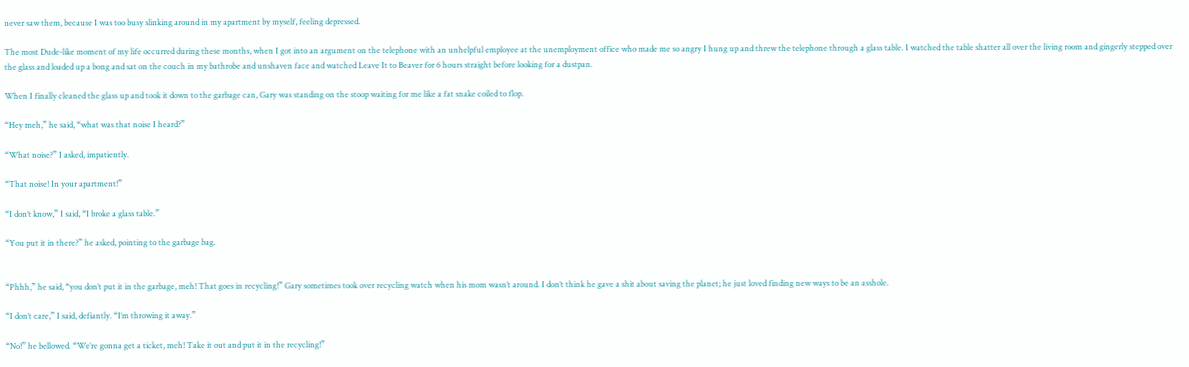never saw them, because I was too busy slinking around in my apartment by myself, feeling depressed.

The most Dude-like moment of my life occurred during these months, when I got into an argument on the telephone with an unhelpful employee at the unemployment office who made me so angry I hung up and threw the telephone through a glass table. I watched the table shatter all over the living room and gingerly stepped over the glass and loaded up a bong and sat on the couch in my bathrobe and unshaven face and watched Leave It to Beaver for 6 hours straight before looking for a dustpan.

When I finally cleaned the glass up and took it down to the garbage can, Gary was standing on the stoop waiting for me like a fat snake coiled to flop.

“Hey meh,” he said, “what was that noise I heard?”

“What noise?” I asked, impatiently.

“That noise! In your apartment!”

“I don’t know,” I said, “I broke a glass table.”

“You put it in there?” he asked, pointing to the garbage bag.


“Phhh,” he said, “you don’t put it in the garbage, meh! That goes in recycling!” Gary sometimes took over recycling watch when his mom wasn’t around. I don’t think he gave a shit about saving the planet; he just loved finding new ways to be an asshole.

“I don’t care,” I said, defiantly. “I’m throwing it away.”

“No!” he bellowed. “We’re gonna get a ticket, meh! Take it out and put it in the recycling!”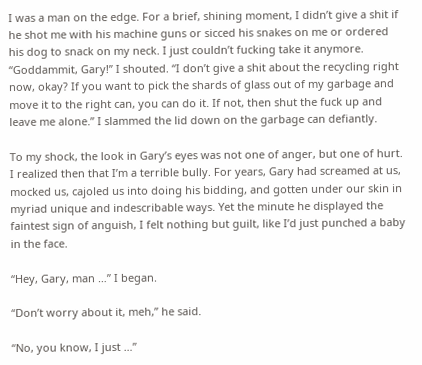I was a man on the edge. For a brief, shining moment, I didn’t give a shit if he shot me with his machine guns or sicced his snakes on me or ordered his dog to snack on my neck. I just couldn’t fucking take it anymore. “Goddammit, Gary!” I shouted. “I don’t give a shit about the recycling right now, okay? If you want to pick the shards of glass out of my garbage and move it to the right can, you can do it. If not, then shut the fuck up and leave me alone.” I slammed the lid down on the garbage can defiantly.

To my shock, the look in Gary’s eyes was not one of anger, but one of hurt. I realized then that I’m a terrible bully. For years, Gary had screamed at us, mocked us, cajoled us into doing his bidding, and gotten under our skin in myriad unique and indescribable ways. Yet the minute he displayed the faintest sign of anguish, I felt nothing but guilt, like I’d just punched a baby in the face.

“Hey, Gary, man …” I began.

“Don’t worry about it, meh,” he said.

“No, you know, I just …”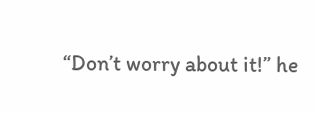“Don’t worry about it!” he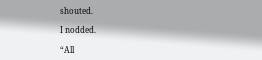shouted.

I nodded.

“All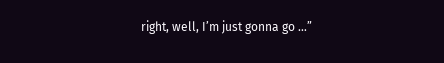right, well, I’m just gonna go …”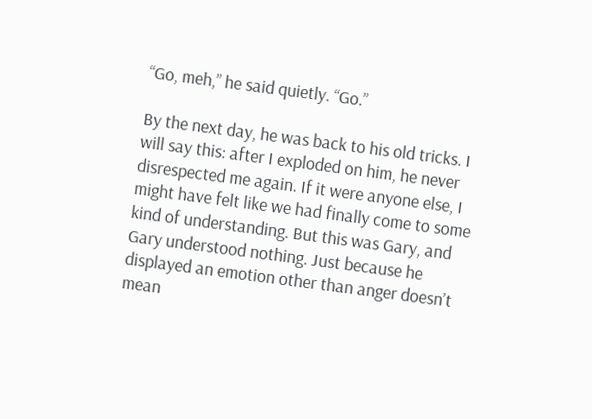“Go, meh,” he said quietly. “Go.”

By the next day, he was back to his old tricks. I will say this: after I exploded on him, he never disrespected me again. If it were anyone else, I might have felt like we had finally come to some kind of understanding. But this was Gary, and Gary understood nothing. Just because he displayed an emotion other than anger doesn’t mean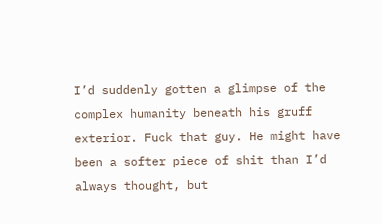I’d suddenly gotten a glimpse of the complex humanity beneath his gruff exterior. Fuck that guy. He might have been a softer piece of shit than I’d always thought, but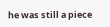he was still a piece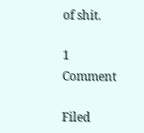of shit.

1 Comment

Filed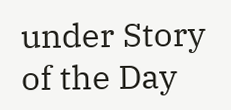under Story of the Day